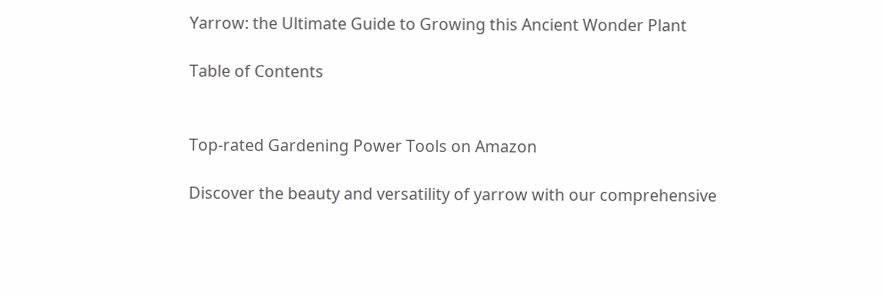Yarrow: the Ultimate Guide to Growing this Ancient Wonder Plant

Table of Contents


Top-rated Gardening Power Tools on Amazon

Discover the beauty and versatility of yarrow with our comprehensive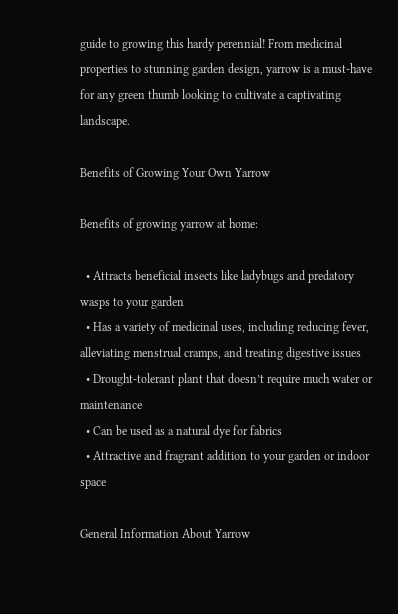guide to growing this hardy perennial! From medicinal properties to stunning garden design, yarrow is a must-have for any green thumb looking to cultivate a captivating landscape.

Benefits of Growing Your Own Yarrow

Benefits of growing yarrow at home:

  • Attracts beneficial insects like ladybugs and predatory wasps to your garden
  • Has a variety of medicinal uses, including reducing fever, alleviating menstrual cramps, and treating digestive issues
  • Drought-tolerant plant that doesn’t require much water or maintenance
  • Can be used as a natural dye for fabrics
  • Attractive and fragrant addition to your garden or indoor space

General Information About Yarrow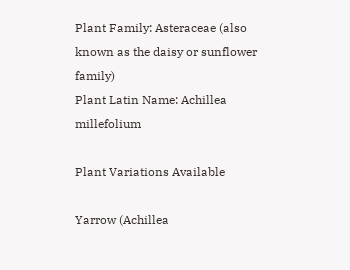Plant Family: Asteraceae (also known as the daisy or sunflower family)
Plant Latin Name: Achillea millefolium

Plant Variations Available

Yarrow (Achillea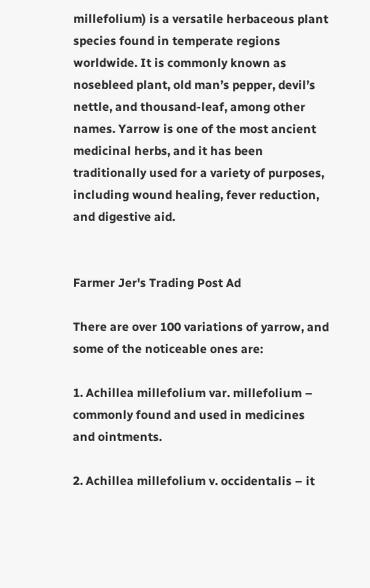millefolium) is a versatile herbaceous plant species found in temperate regions worldwide. It is commonly known as nosebleed plant, old man’s pepper, devil’s nettle, and thousand-leaf, among other names. Yarrow is one of the most ancient medicinal herbs, and it has been traditionally used for a variety of purposes, including wound healing, fever reduction, and digestive aid.


Farmer Jer's Trading Post Ad

There are over 100 variations of yarrow, and some of the noticeable ones are:

1. Achillea millefolium var. millefolium – commonly found and used in medicines and ointments.

2. Achillea millefolium v. occidentalis – it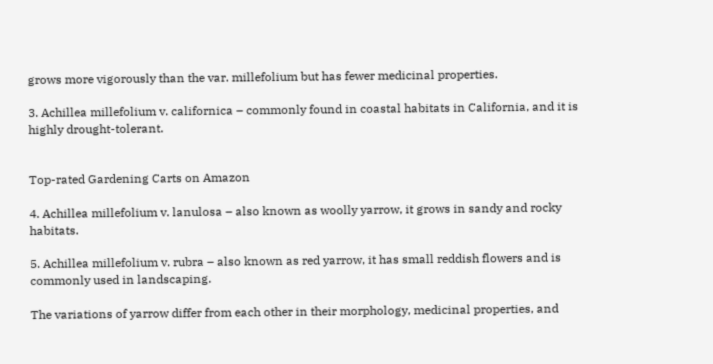grows more vigorously than the var. millefolium but has fewer medicinal properties.

3. Achillea millefolium v. californica – commonly found in coastal habitats in California, and it is highly drought-tolerant.


Top-rated Gardening Carts on Amazon

4. Achillea millefolium v. lanulosa – also known as woolly yarrow, it grows in sandy and rocky habitats.

5. Achillea millefolium v. rubra – also known as red yarrow, it has small reddish flowers and is commonly used in landscaping.

The variations of yarrow differ from each other in their morphology, medicinal properties, and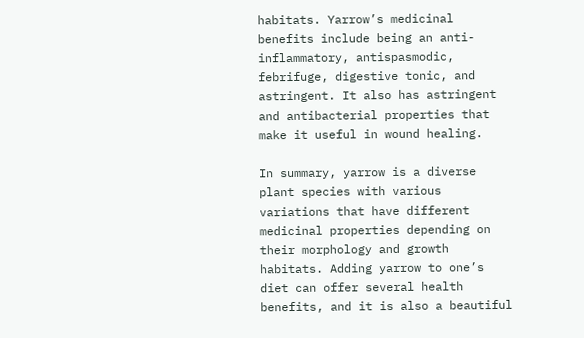habitats. Yarrow’s medicinal benefits include being an anti-inflammatory, antispasmodic, febrifuge, digestive tonic, and astringent. It also has astringent and antibacterial properties that make it useful in wound healing.

In summary, yarrow is a diverse plant species with various variations that have different medicinal properties depending on their morphology and growth habitats. Adding yarrow to one’s diet can offer several health benefits, and it is also a beautiful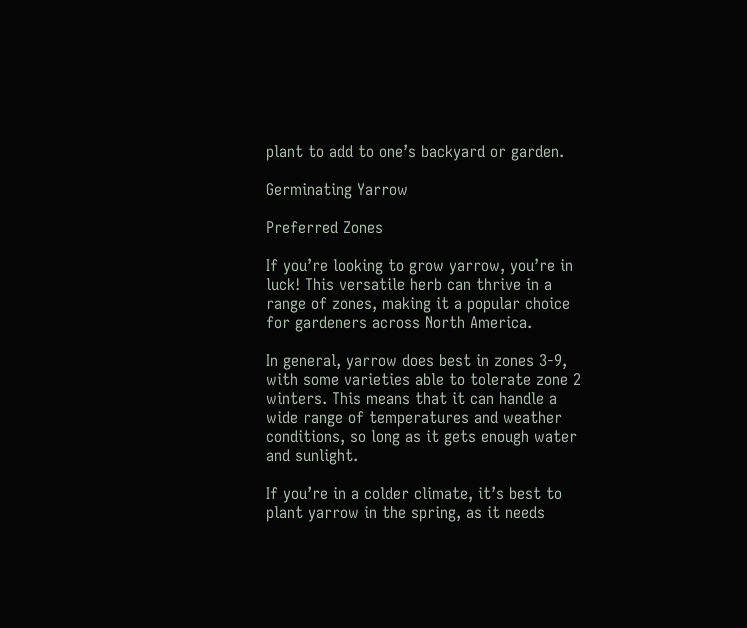plant to add to one’s backyard or garden.

Germinating Yarrow

Preferred Zones

If you’re looking to grow yarrow, you’re in luck! This versatile herb can thrive in a range of zones, making it a popular choice for gardeners across North America.

In general, yarrow does best in zones 3-9, with some varieties able to tolerate zone 2 winters. This means that it can handle a wide range of temperatures and weather conditions, so long as it gets enough water and sunlight.

If you’re in a colder climate, it’s best to plant yarrow in the spring, as it needs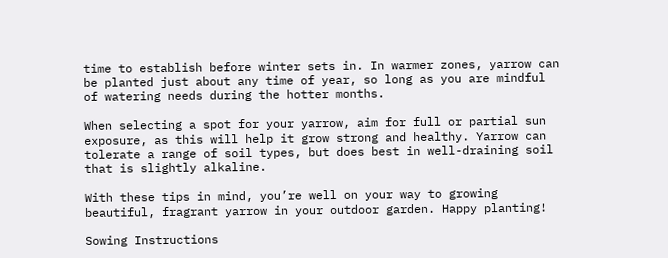time to establish before winter sets in. In warmer zones, yarrow can be planted just about any time of year, so long as you are mindful of watering needs during the hotter months.

When selecting a spot for your yarrow, aim for full or partial sun exposure, as this will help it grow strong and healthy. Yarrow can tolerate a range of soil types, but does best in well-draining soil that is slightly alkaline.

With these tips in mind, you’re well on your way to growing beautiful, fragrant yarrow in your outdoor garden. Happy planting!

Sowing Instructions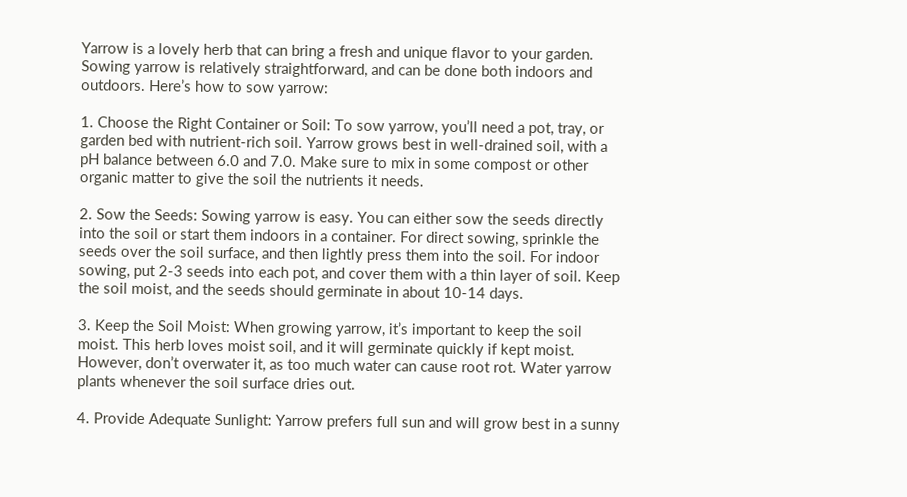Yarrow is a lovely herb that can bring a fresh and unique flavor to your garden. Sowing yarrow is relatively straightforward, and can be done both indoors and outdoors. Here’s how to sow yarrow:

1. Choose the Right Container or Soil: To sow yarrow, you’ll need a pot, tray, or garden bed with nutrient-rich soil. Yarrow grows best in well-drained soil, with a pH balance between 6.0 and 7.0. Make sure to mix in some compost or other organic matter to give the soil the nutrients it needs.

2. Sow the Seeds: Sowing yarrow is easy. You can either sow the seeds directly into the soil or start them indoors in a container. For direct sowing, sprinkle the seeds over the soil surface, and then lightly press them into the soil. For indoor sowing, put 2-3 seeds into each pot, and cover them with a thin layer of soil. Keep the soil moist, and the seeds should germinate in about 10-14 days.

3. Keep the Soil Moist: When growing yarrow, it’s important to keep the soil moist. This herb loves moist soil, and it will germinate quickly if kept moist. However, don’t overwater it, as too much water can cause root rot. Water yarrow plants whenever the soil surface dries out.

4. Provide Adequate Sunlight: Yarrow prefers full sun and will grow best in a sunny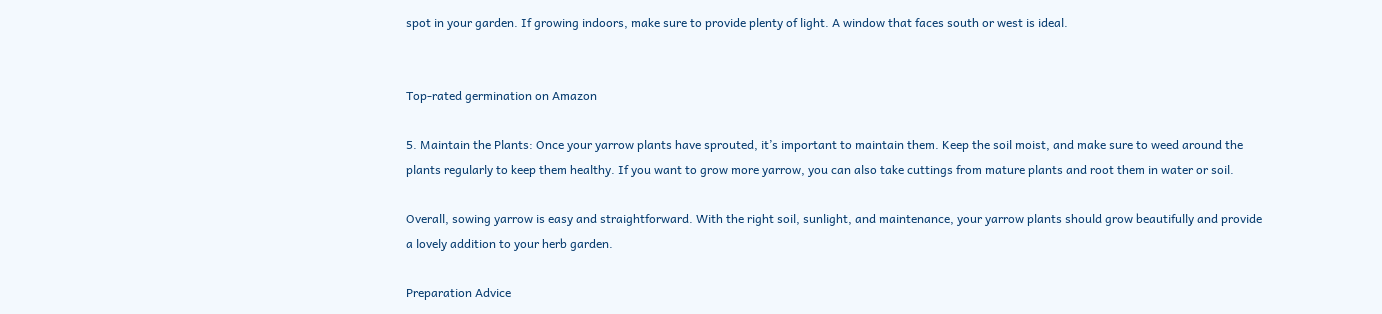spot in your garden. If growing indoors, make sure to provide plenty of light. A window that faces south or west is ideal.


Top-rated germination on Amazon

5. Maintain the Plants: Once your yarrow plants have sprouted, it’s important to maintain them. Keep the soil moist, and make sure to weed around the plants regularly to keep them healthy. If you want to grow more yarrow, you can also take cuttings from mature plants and root them in water or soil.

Overall, sowing yarrow is easy and straightforward. With the right soil, sunlight, and maintenance, your yarrow plants should grow beautifully and provide a lovely addition to your herb garden.

Preparation Advice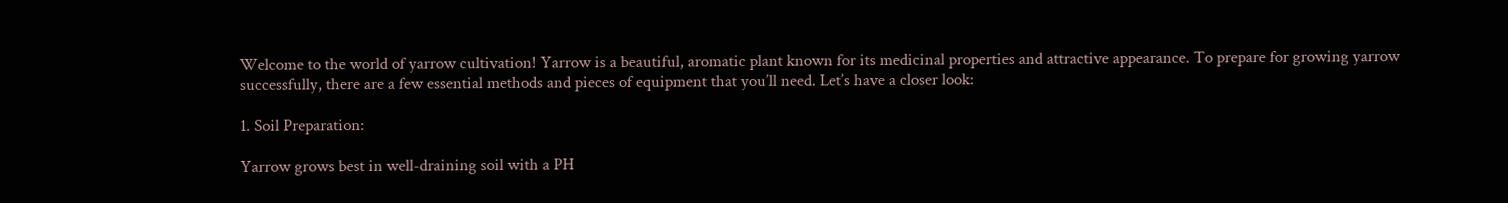Welcome to the world of yarrow cultivation! Yarrow is a beautiful, aromatic plant known for its medicinal properties and attractive appearance. To prepare for growing yarrow successfully, there are a few essential methods and pieces of equipment that you’ll need. Let’s have a closer look:

1. Soil Preparation:

Yarrow grows best in well-draining soil with a PH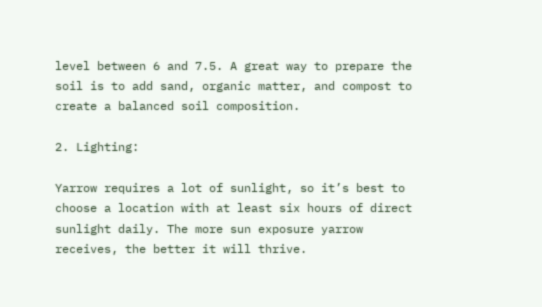level between 6 and 7.5. A great way to prepare the soil is to add sand, organic matter, and compost to create a balanced soil composition.

2. Lighting:

Yarrow requires a lot of sunlight, so it’s best to choose a location with at least six hours of direct sunlight daily. The more sun exposure yarrow receives, the better it will thrive.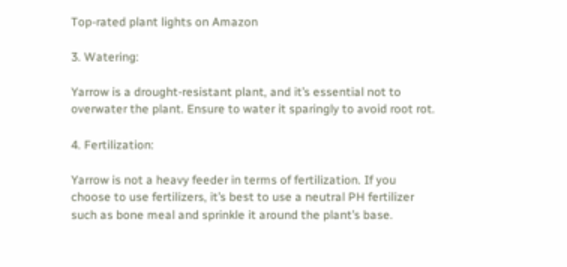Top-rated plant lights on Amazon

3. Watering:

Yarrow is a drought-resistant plant, and it’s essential not to overwater the plant. Ensure to water it sparingly to avoid root rot.

4. Fertilization:

Yarrow is not a heavy feeder in terms of fertilization. If you choose to use fertilizers, it’s best to use a neutral PH fertilizer such as bone meal and sprinkle it around the plant’s base.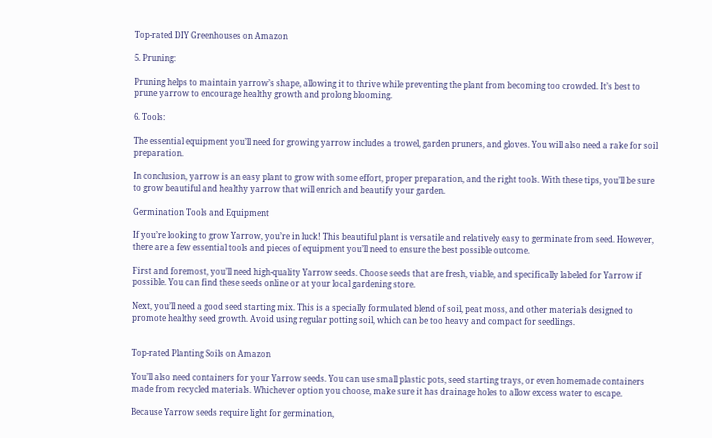Top-rated DIY Greenhouses on Amazon

5. Pruning:

Pruning helps to maintain yarrow’s shape, allowing it to thrive while preventing the plant from becoming too crowded. It’s best to prune yarrow to encourage healthy growth and prolong blooming.

6. Tools:

The essential equipment you’ll need for growing yarrow includes a trowel, garden pruners, and gloves. You will also need a rake for soil preparation.

In conclusion, yarrow is an easy plant to grow with some effort, proper preparation, and the right tools. With these tips, you’ll be sure to grow beautiful and healthy yarrow that will enrich and beautify your garden.

Germination Tools and Equipment

If you’re looking to grow Yarrow, you’re in luck! This beautiful plant is versatile and relatively easy to germinate from seed. However, there are a few essential tools and pieces of equipment you’ll need to ensure the best possible outcome.

First and foremost, you’ll need high-quality Yarrow seeds. Choose seeds that are fresh, viable, and specifically labeled for Yarrow if possible. You can find these seeds online or at your local gardening store.

Next, you’ll need a good seed starting mix. This is a specially formulated blend of soil, peat moss, and other materials designed to promote healthy seed growth. Avoid using regular potting soil, which can be too heavy and compact for seedlings.


Top-rated Planting Soils on Amazon

You’ll also need containers for your Yarrow seeds. You can use small plastic pots, seed starting trays, or even homemade containers made from recycled materials. Whichever option you choose, make sure it has drainage holes to allow excess water to escape.

Because Yarrow seeds require light for germination,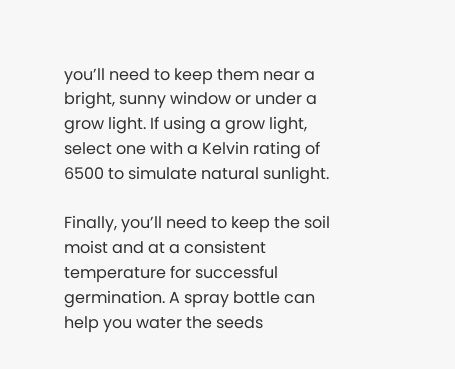you’ll need to keep them near a bright, sunny window or under a grow light. If using a grow light, select one with a Kelvin rating of 6500 to simulate natural sunlight.

Finally, you’ll need to keep the soil moist and at a consistent temperature for successful germination. A spray bottle can help you water the seeds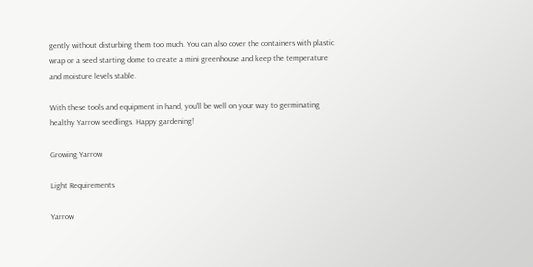gently without disturbing them too much. You can also cover the containers with plastic wrap or a seed starting dome to create a mini greenhouse and keep the temperature and moisture levels stable.

With these tools and equipment in hand, you’ll be well on your way to germinating healthy Yarrow seedlings. Happy gardening!

Growing Yarrow

Light Requirements

Yarrow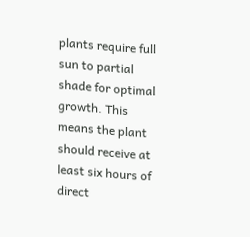plants require full sun to partial shade for optimal growth. This means the plant should receive at least six hours of direct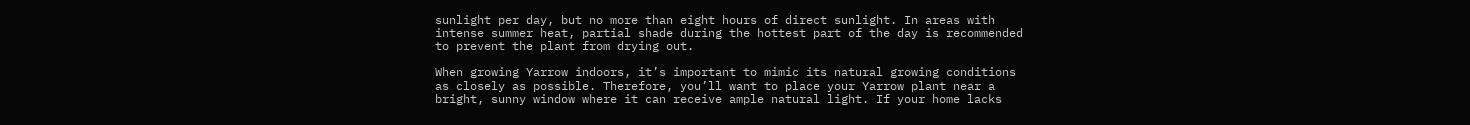sunlight per day, but no more than eight hours of direct sunlight. In areas with intense summer heat, partial shade during the hottest part of the day is recommended to prevent the plant from drying out.

When growing Yarrow indoors, it’s important to mimic its natural growing conditions as closely as possible. Therefore, you’ll want to place your Yarrow plant near a bright, sunny window where it can receive ample natural light. If your home lacks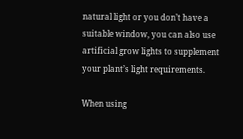natural light or you don’t have a suitable window, you can also use artificial grow lights to supplement your plant’s light requirements.

When using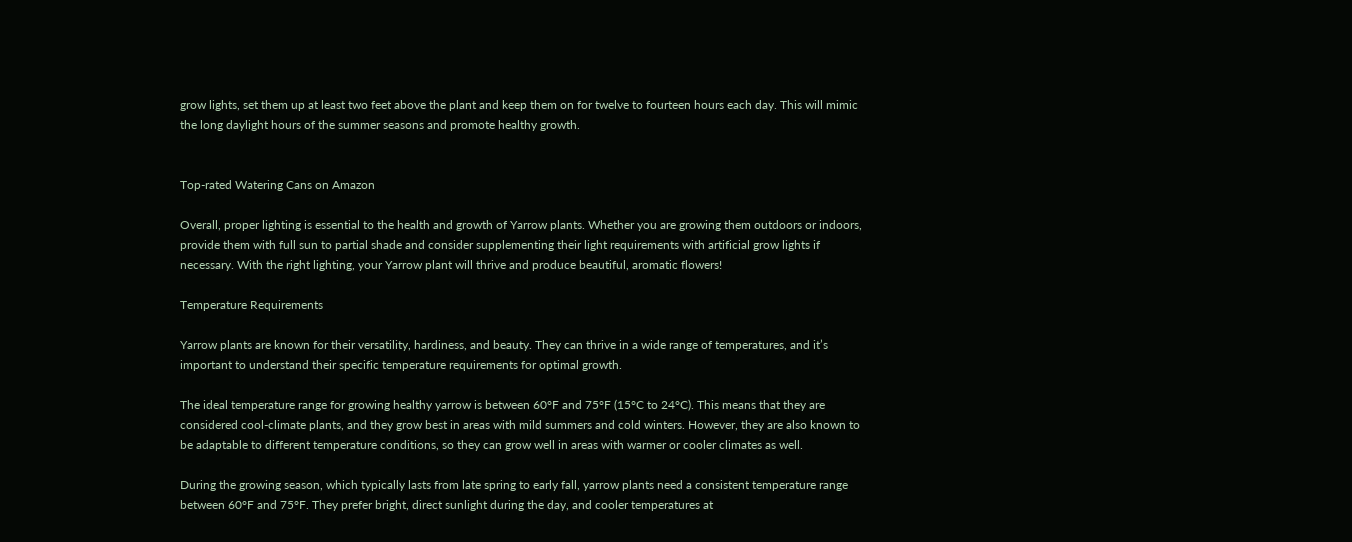grow lights, set them up at least two feet above the plant and keep them on for twelve to fourteen hours each day. This will mimic the long daylight hours of the summer seasons and promote healthy growth.


Top-rated Watering Cans on Amazon

Overall, proper lighting is essential to the health and growth of Yarrow plants. Whether you are growing them outdoors or indoors, provide them with full sun to partial shade and consider supplementing their light requirements with artificial grow lights if necessary. With the right lighting, your Yarrow plant will thrive and produce beautiful, aromatic flowers!

Temperature Requirements

Yarrow plants are known for their versatility, hardiness, and beauty. They can thrive in a wide range of temperatures, and it’s important to understand their specific temperature requirements for optimal growth.

The ideal temperature range for growing healthy yarrow is between 60°F and 75°F (15°C to 24°C). This means that they are considered cool-climate plants, and they grow best in areas with mild summers and cold winters. However, they are also known to be adaptable to different temperature conditions, so they can grow well in areas with warmer or cooler climates as well.

During the growing season, which typically lasts from late spring to early fall, yarrow plants need a consistent temperature range between 60°F and 75°F. They prefer bright, direct sunlight during the day, and cooler temperatures at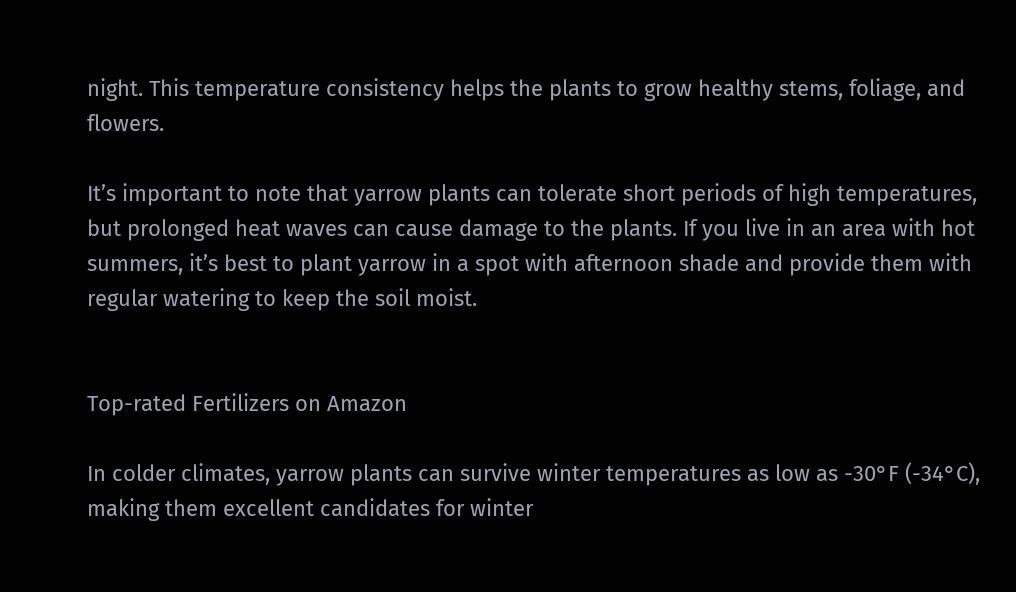night. This temperature consistency helps the plants to grow healthy stems, foliage, and flowers.

It’s important to note that yarrow plants can tolerate short periods of high temperatures, but prolonged heat waves can cause damage to the plants. If you live in an area with hot summers, it’s best to plant yarrow in a spot with afternoon shade and provide them with regular watering to keep the soil moist.


Top-rated Fertilizers on Amazon

In colder climates, yarrow plants can survive winter temperatures as low as -30°F (-34°C), making them excellent candidates for winter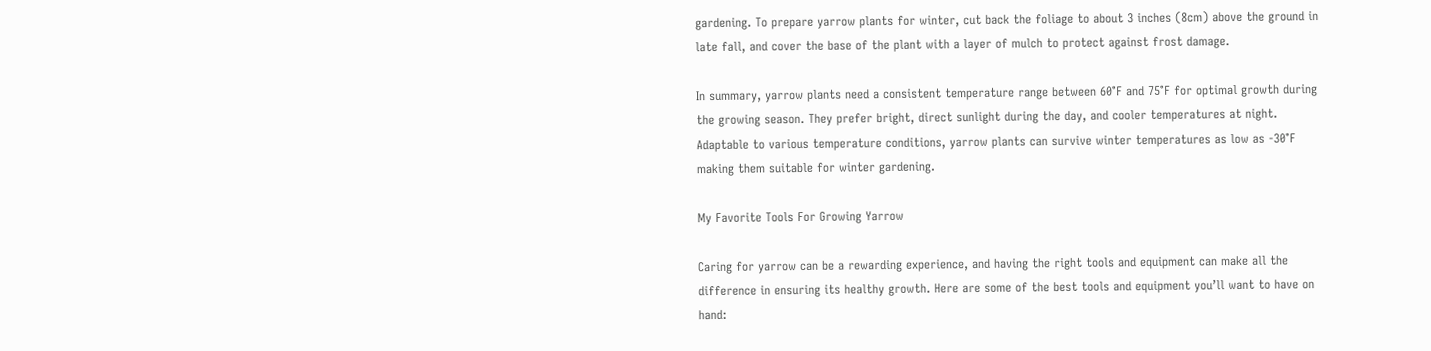gardening. To prepare yarrow plants for winter, cut back the foliage to about 3 inches (8cm) above the ground in late fall, and cover the base of the plant with a layer of mulch to protect against frost damage.

In summary, yarrow plants need a consistent temperature range between 60°F and 75°F for optimal growth during the growing season. They prefer bright, direct sunlight during the day, and cooler temperatures at night. Adaptable to various temperature conditions, yarrow plants can survive winter temperatures as low as -30°F making them suitable for winter gardening.

My Favorite Tools For Growing Yarrow

Caring for yarrow can be a rewarding experience, and having the right tools and equipment can make all the difference in ensuring its healthy growth. Here are some of the best tools and equipment you’ll want to have on hand: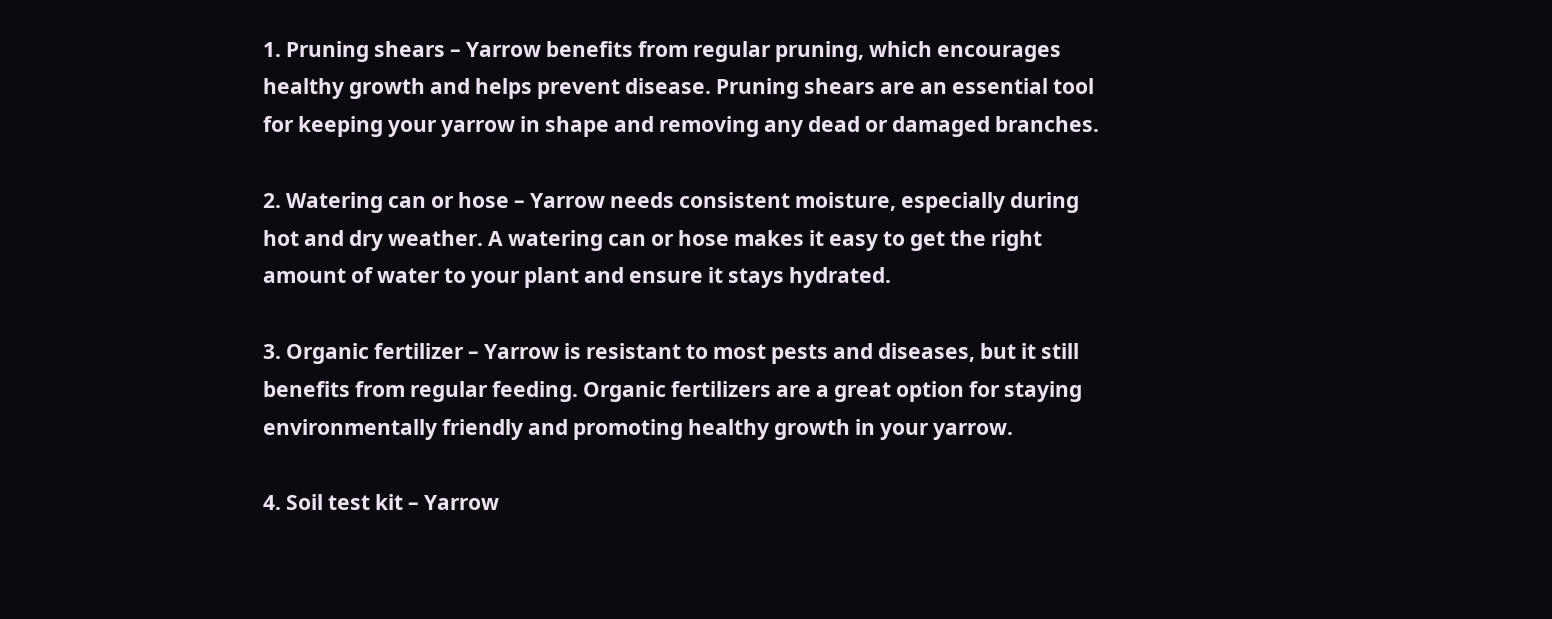1. Pruning shears – Yarrow benefits from regular pruning, which encourages healthy growth and helps prevent disease. Pruning shears are an essential tool for keeping your yarrow in shape and removing any dead or damaged branches.

2. Watering can or hose – Yarrow needs consistent moisture, especially during hot and dry weather. A watering can or hose makes it easy to get the right amount of water to your plant and ensure it stays hydrated.

3. Organic fertilizer – Yarrow is resistant to most pests and diseases, but it still benefits from regular feeding. Organic fertilizers are a great option for staying environmentally friendly and promoting healthy growth in your yarrow.

4. Soil test kit – Yarrow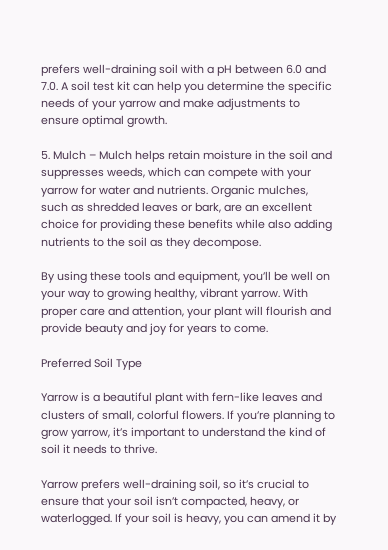prefers well-draining soil with a pH between 6.0 and 7.0. A soil test kit can help you determine the specific needs of your yarrow and make adjustments to ensure optimal growth.

5. Mulch – Mulch helps retain moisture in the soil and suppresses weeds, which can compete with your yarrow for water and nutrients. Organic mulches, such as shredded leaves or bark, are an excellent choice for providing these benefits while also adding nutrients to the soil as they decompose.

By using these tools and equipment, you’ll be well on your way to growing healthy, vibrant yarrow. With proper care and attention, your plant will flourish and provide beauty and joy for years to come.

Preferred Soil Type

Yarrow is a beautiful plant with fern-like leaves and clusters of small, colorful flowers. If you’re planning to grow yarrow, it’s important to understand the kind of soil it needs to thrive.

Yarrow prefers well-draining soil, so it’s crucial to ensure that your soil isn’t compacted, heavy, or waterlogged. If your soil is heavy, you can amend it by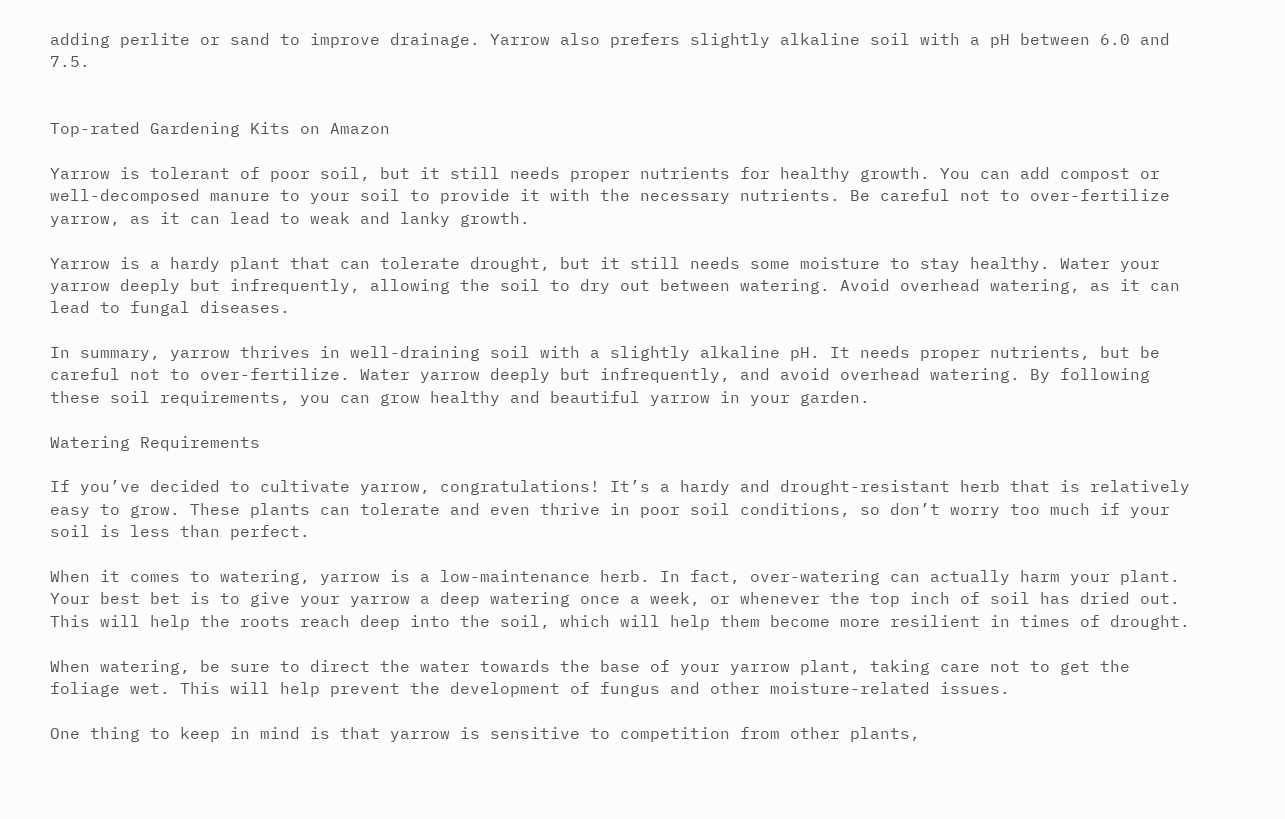adding perlite or sand to improve drainage. Yarrow also prefers slightly alkaline soil with a pH between 6.0 and 7.5.


Top-rated Gardening Kits on Amazon

Yarrow is tolerant of poor soil, but it still needs proper nutrients for healthy growth. You can add compost or well-decomposed manure to your soil to provide it with the necessary nutrients. Be careful not to over-fertilize yarrow, as it can lead to weak and lanky growth.

Yarrow is a hardy plant that can tolerate drought, but it still needs some moisture to stay healthy. Water your yarrow deeply but infrequently, allowing the soil to dry out between watering. Avoid overhead watering, as it can lead to fungal diseases.

In summary, yarrow thrives in well-draining soil with a slightly alkaline pH. It needs proper nutrients, but be careful not to over-fertilize. Water yarrow deeply but infrequently, and avoid overhead watering. By following these soil requirements, you can grow healthy and beautiful yarrow in your garden.

Watering Requirements

If you’ve decided to cultivate yarrow, congratulations! It’s a hardy and drought-resistant herb that is relatively easy to grow. These plants can tolerate and even thrive in poor soil conditions, so don’t worry too much if your soil is less than perfect.

When it comes to watering, yarrow is a low-maintenance herb. In fact, over-watering can actually harm your plant. Your best bet is to give your yarrow a deep watering once a week, or whenever the top inch of soil has dried out. This will help the roots reach deep into the soil, which will help them become more resilient in times of drought.

When watering, be sure to direct the water towards the base of your yarrow plant, taking care not to get the foliage wet. This will help prevent the development of fungus and other moisture-related issues.

One thing to keep in mind is that yarrow is sensitive to competition from other plants,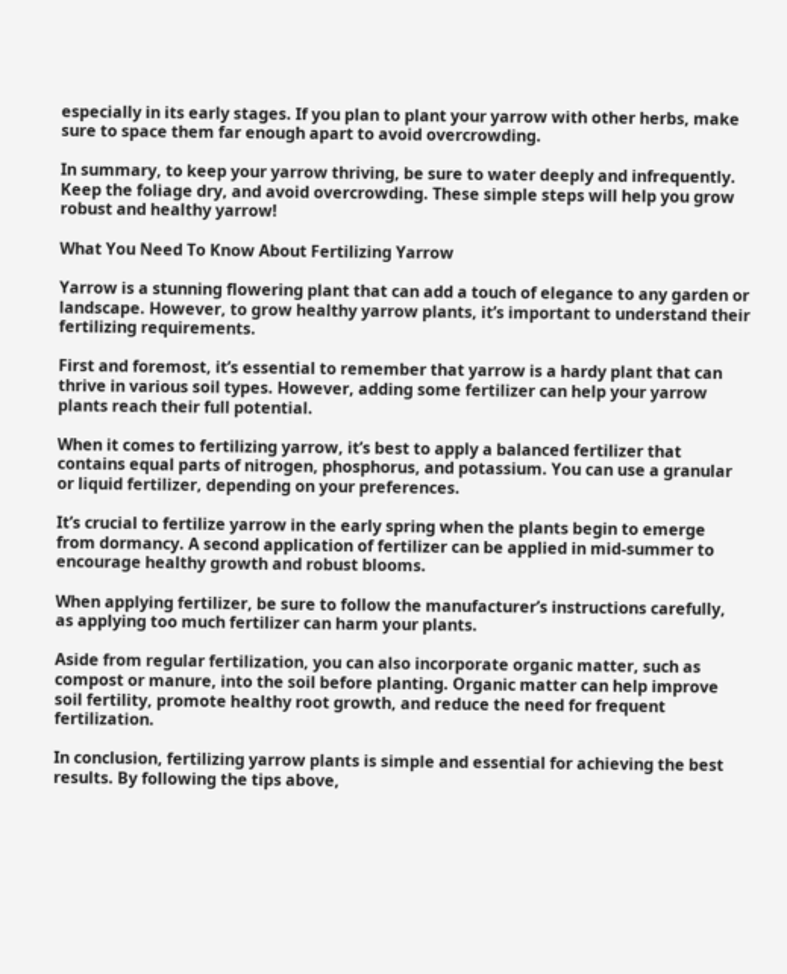especially in its early stages. If you plan to plant your yarrow with other herbs, make sure to space them far enough apart to avoid overcrowding.

In summary, to keep your yarrow thriving, be sure to water deeply and infrequently. Keep the foliage dry, and avoid overcrowding. These simple steps will help you grow robust and healthy yarrow!

What You Need To Know About Fertilizing Yarrow

Yarrow is a stunning flowering plant that can add a touch of elegance to any garden or landscape. However, to grow healthy yarrow plants, it’s important to understand their fertilizing requirements.

First and foremost, it’s essential to remember that yarrow is a hardy plant that can thrive in various soil types. However, adding some fertilizer can help your yarrow plants reach their full potential.

When it comes to fertilizing yarrow, it’s best to apply a balanced fertilizer that contains equal parts of nitrogen, phosphorus, and potassium. You can use a granular or liquid fertilizer, depending on your preferences.

It’s crucial to fertilize yarrow in the early spring when the plants begin to emerge from dormancy. A second application of fertilizer can be applied in mid-summer to encourage healthy growth and robust blooms.

When applying fertilizer, be sure to follow the manufacturer’s instructions carefully, as applying too much fertilizer can harm your plants.

Aside from regular fertilization, you can also incorporate organic matter, such as compost or manure, into the soil before planting. Organic matter can help improve soil fertility, promote healthy root growth, and reduce the need for frequent fertilization.

In conclusion, fertilizing yarrow plants is simple and essential for achieving the best results. By following the tips above,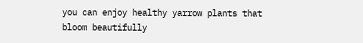you can enjoy healthy yarrow plants that bloom beautifully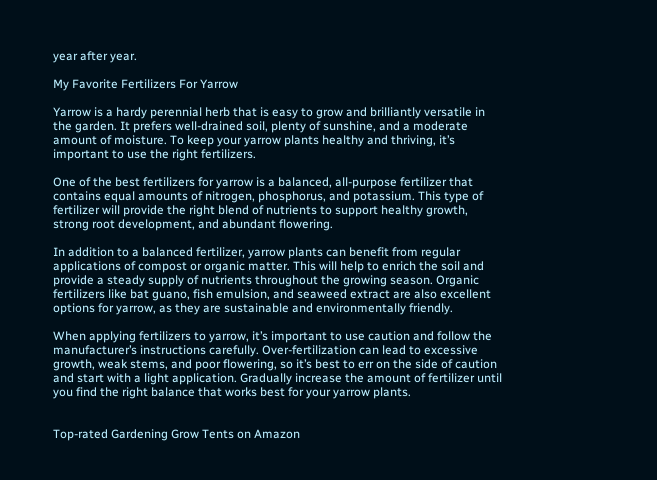year after year.

My Favorite Fertilizers For Yarrow

Yarrow is a hardy perennial herb that is easy to grow and brilliantly versatile in the garden. It prefers well-drained soil, plenty of sunshine, and a moderate amount of moisture. To keep your yarrow plants healthy and thriving, it’s important to use the right fertilizers.

One of the best fertilizers for yarrow is a balanced, all-purpose fertilizer that contains equal amounts of nitrogen, phosphorus, and potassium. This type of fertilizer will provide the right blend of nutrients to support healthy growth, strong root development, and abundant flowering.

In addition to a balanced fertilizer, yarrow plants can benefit from regular applications of compost or organic matter. This will help to enrich the soil and provide a steady supply of nutrients throughout the growing season. Organic fertilizers like bat guano, fish emulsion, and seaweed extract are also excellent options for yarrow, as they are sustainable and environmentally friendly.

When applying fertilizers to yarrow, it’s important to use caution and follow the manufacturer’s instructions carefully. Over-fertilization can lead to excessive growth, weak stems, and poor flowering, so it’s best to err on the side of caution and start with a light application. Gradually increase the amount of fertilizer until you find the right balance that works best for your yarrow plants.


Top-rated Gardening Grow Tents on Amazon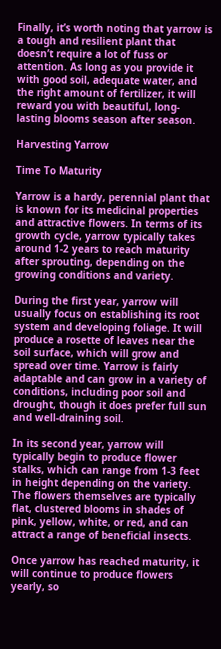Finally, it’s worth noting that yarrow is a tough and resilient plant that doesn’t require a lot of fuss or attention. As long as you provide it with good soil, adequate water, and the right amount of fertilizer, it will reward you with beautiful, long-lasting blooms season after season.

Harvesting Yarrow

Time To Maturity

Yarrow is a hardy, perennial plant that is known for its medicinal properties and attractive flowers. In terms of its growth cycle, yarrow typically takes around 1-2 years to reach maturity after sprouting, depending on the growing conditions and variety.

During the first year, yarrow will usually focus on establishing its root system and developing foliage. It will produce a rosette of leaves near the soil surface, which will grow and spread over time. Yarrow is fairly adaptable and can grow in a variety of conditions, including poor soil and drought, though it does prefer full sun and well-draining soil.

In its second year, yarrow will typically begin to produce flower stalks, which can range from 1-3 feet in height depending on the variety. The flowers themselves are typically flat, clustered blooms in shades of pink, yellow, white, or red, and can attract a range of beneficial insects.

Once yarrow has reached maturity, it will continue to produce flowers yearly, so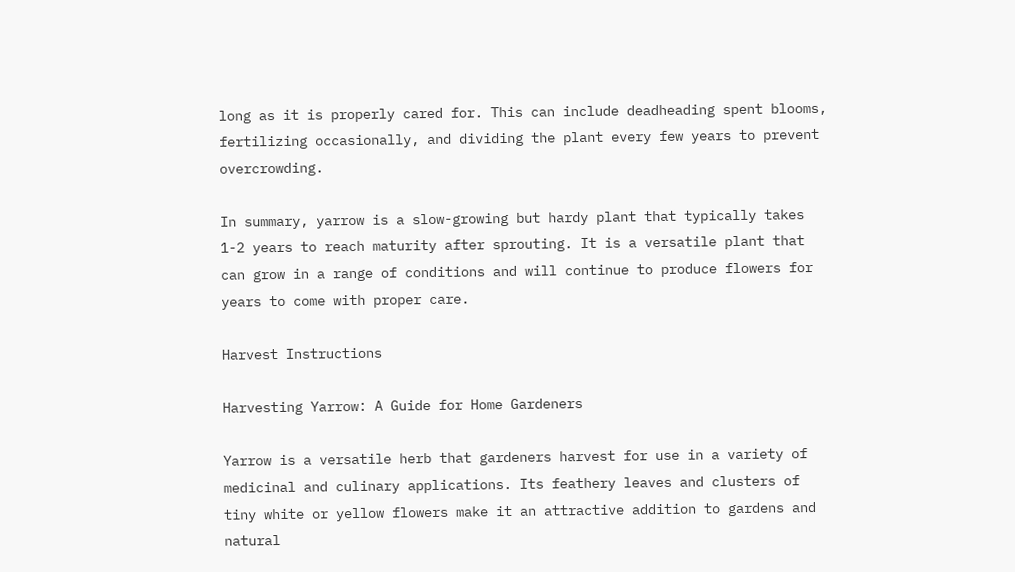long as it is properly cared for. This can include deadheading spent blooms, fertilizing occasionally, and dividing the plant every few years to prevent overcrowding.

In summary, yarrow is a slow-growing but hardy plant that typically takes 1-2 years to reach maturity after sprouting. It is a versatile plant that can grow in a range of conditions and will continue to produce flowers for years to come with proper care.

Harvest Instructions

Harvesting Yarrow: A Guide for Home Gardeners

Yarrow is a versatile herb that gardeners harvest for use in a variety of medicinal and culinary applications. Its feathery leaves and clusters of tiny white or yellow flowers make it an attractive addition to gardens and natural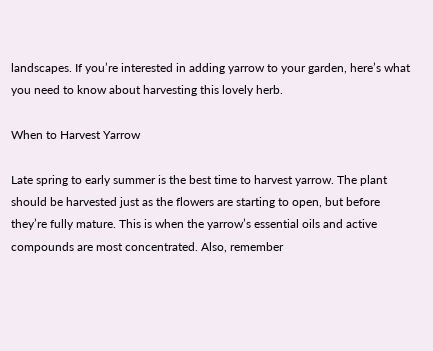landscapes. If you’re interested in adding yarrow to your garden, here’s what you need to know about harvesting this lovely herb.

When to Harvest Yarrow

Late spring to early summer is the best time to harvest yarrow. The plant should be harvested just as the flowers are starting to open, but before they’re fully mature. This is when the yarrow’s essential oils and active compounds are most concentrated. Also, remember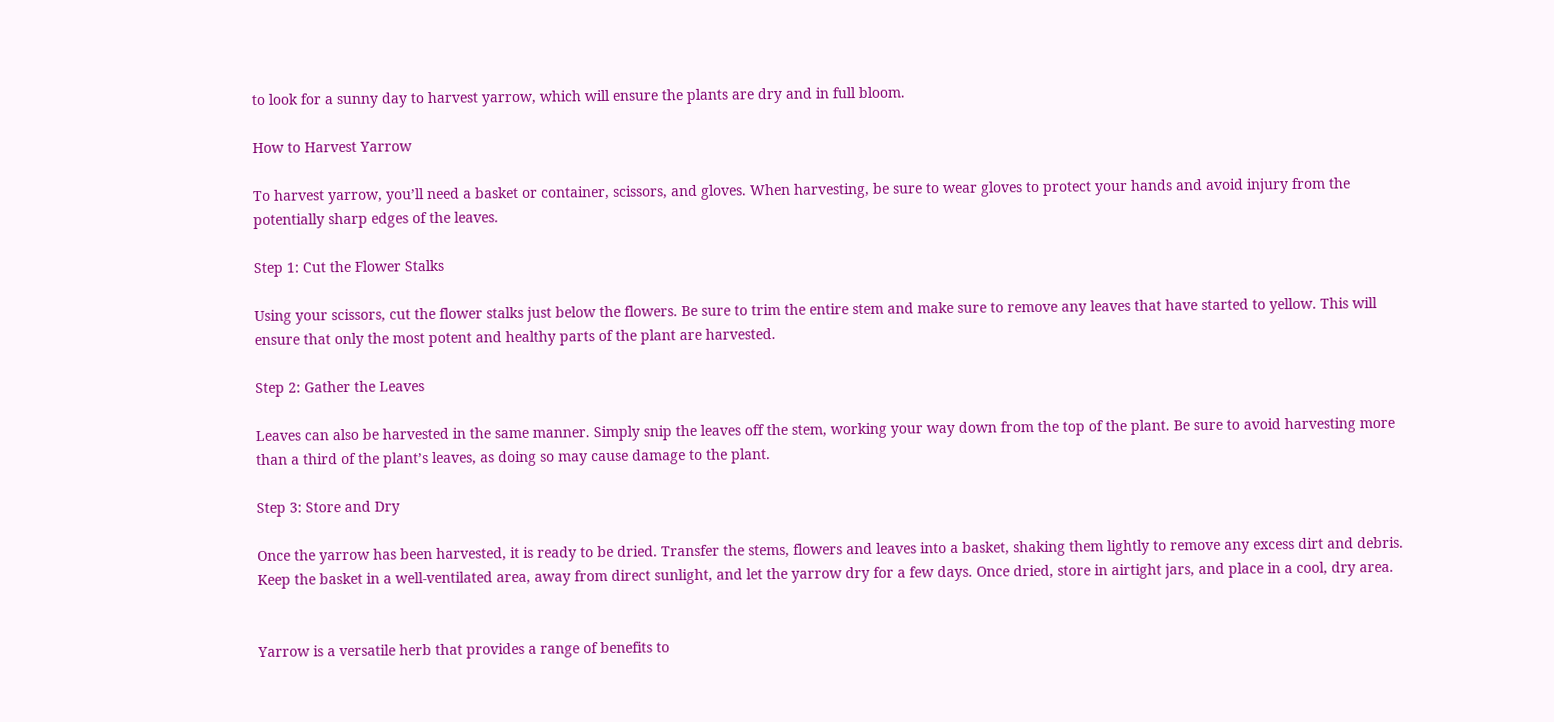to look for a sunny day to harvest yarrow, which will ensure the plants are dry and in full bloom.

How to Harvest Yarrow

To harvest yarrow, you’ll need a basket or container, scissors, and gloves. When harvesting, be sure to wear gloves to protect your hands and avoid injury from the potentially sharp edges of the leaves.

Step 1: Cut the Flower Stalks

Using your scissors, cut the flower stalks just below the flowers. Be sure to trim the entire stem and make sure to remove any leaves that have started to yellow. This will ensure that only the most potent and healthy parts of the plant are harvested.

Step 2: Gather the Leaves

Leaves can also be harvested in the same manner. Simply snip the leaves off the stem, working your way down from the top of the plant. Be sure to avoid harvesting more than a third of the plant’s leaves, as doing so may cause damage to the plant.

Step 3: Store and Dry

Once the yarrow has been harvested, it is ready to be dried. Transfer the stems, flowers and leaves into a basket, shaking them lightly to remove any excess dirt and debris. Keep the basket in a well-ventilated area, away from direct sunlight, and let the yarrow dry for a few days. Once dried, store in airtight jars, and place in a cool, dry area.


Yarrow is a versatile herb that provides a range of benefits to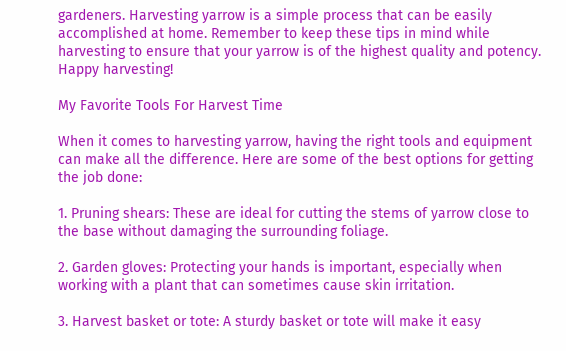gardeners. Harvesting yarrow is a simple process that can be easily accomplished at home. Remember to keep these tips in mind while harvesting to ensure that your yarrow is of the highest quality and potency. Happy harvesting!

My Favorite Tools For Harvest Time

When it comes to harvesting yarrow, having the right tools and equipment can make all the difference. Here are some of the best options for getting the job done:

1. Pruning shears: These are ideal for cutting the stems of yarrow close to the base without damaging the surrounding foliage.

2. Garden gloves: Protecting your hands is important, especially when working with a plant that can sometimes cause skin irritation.

3. Harvest basket or tote: A sturdy basket or tote will make it easy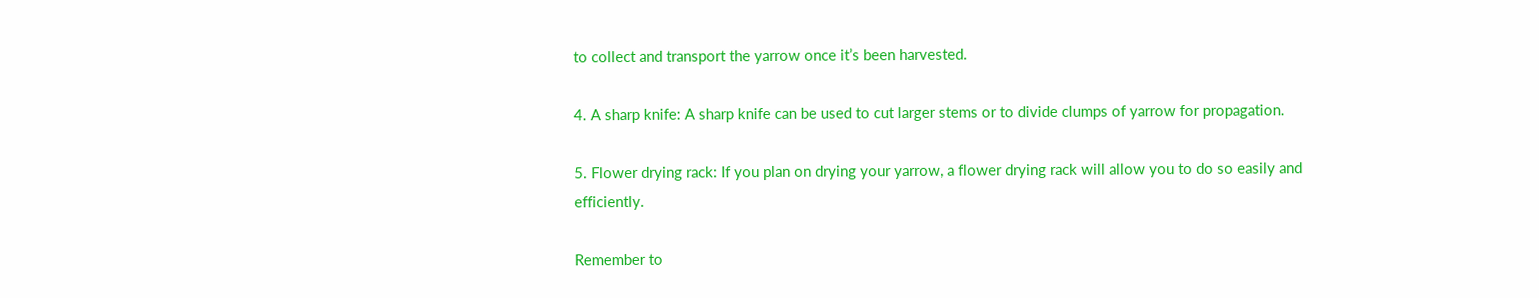to collect and transport the yarrow once it’s been harvested.

4. A sharp knife: A sharp knife can be used to cut larger stems or to divide clumps of yarrow for propagation.

5. Flower drying rack: If you plan on drying your yarrow, a flower drying rack will allow you to do so easily and efficiently.

Remember to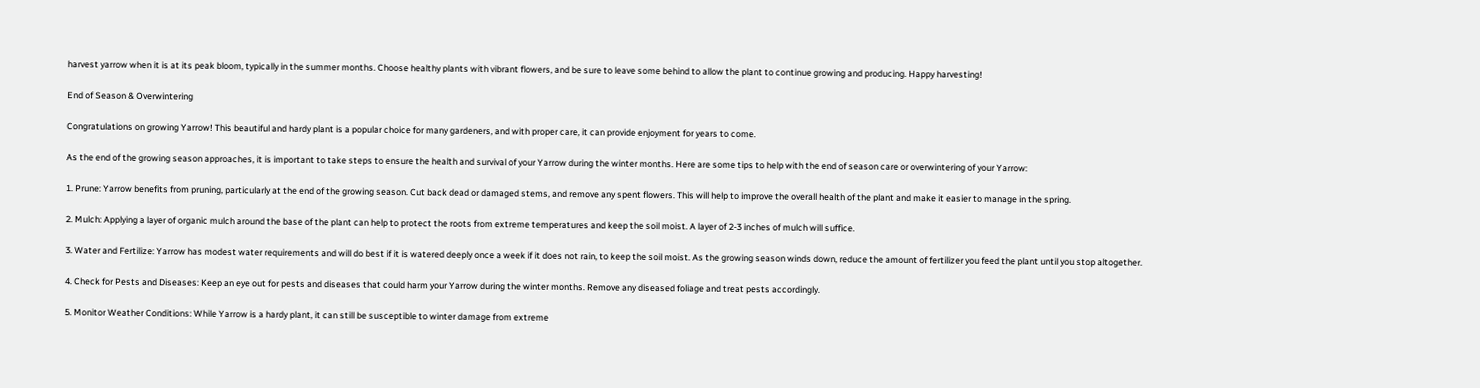harvest yarrow when it is at its peak bloom, typically in the summer months. Choose healthy plants with vibrant flowers, and be sure to leave some behind to allow the plant to continue growing and producing. Happy harvesting!

End of Season & Overwintering

Congratulations on growing Yarrow! This beautiful and hardy plant is a popular choice for many gardeners, and with proper care, it can provide enjoyment for years to come.

As the end of the growing season approaches, it is important to take steps to ensure the health and survival of your Yarrow during the winter months. Here are some tips to help with the end of season care or overwintering of your Yarrow:

1. Prune: Yarrow benefits from pruning, particularly at the end of the growing season. Cut back dead or damaged stems, and remove any spent flowers. This will help to improve the overall health of the plant and make it easier to manage in the spring.

2. Mulch: Applying a layer of organic mulch around the base of the plant can help to protect the roots from extreme temperatures and keep the soil moist. A layer of 2-3 inches of mulch will suffice.

3. Water and Fertilize: Yarrow has modest water requirements and will do best if it is watered deeply once a week if it does not rain, to keep the soil moist. As the growing season winds down, reduce the amount of fertilizer you feed the plant until you stop altogether.

4. Check for Pests and Diseases: Keep an eye out for pests and diseases that could harm your Yarrow during the winter months. Remove any diseased foliage and treat pests accordingly.

5. Monitor Weather Conditions: While Yarrow is a hardy plant, it can still be susceptible to winter damage from extreme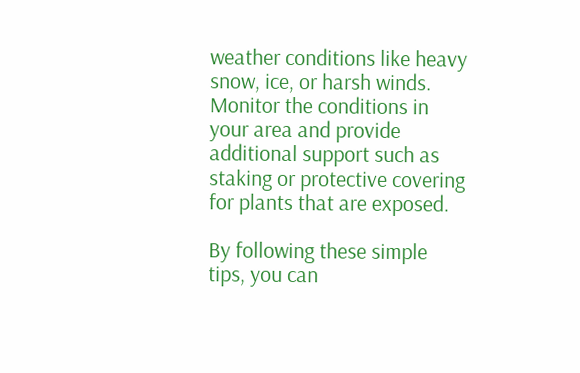weather conditions like heavy snow, ice, or harsh winds. Monitor the conditions in your area and provide additional support such as staking or protective covering for plants that are exposed.

By following these simple tips, you can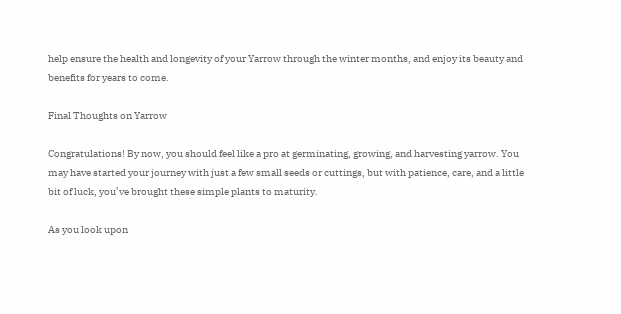help ensure the health and longevity of your Yarrow through the winter months, and enjoy its beauty and benefits for years to come.

Final Thoughts on Yarrow

Congratulations! By now, you should feel like a pro at germinating, growing, and harvesting yarrow. You may have started your journey with just a few small seeds or cuttings, but with patience, care, and a little bit of luck, you’ve brought these simple plants to maturity.

As you look upon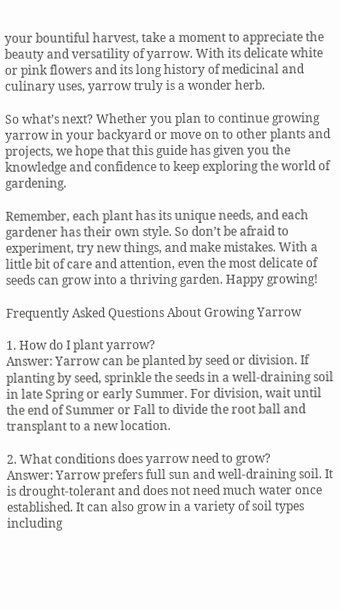your bountiful harvest, take a moment to appreciate the beauty and versatility of yarrow. With its delicate white or pink flowers and its long history of medicinal and culinary uses, yarrow truly is a wonder herb.

So what’s next? Whether you plan to continue growing yarrow in your backyard or move on to other plants and projects, we hope that this guide has given you the knowledge and confidence to keep exploring the world of gardening.

Remember, each plant has its unique needs, and each gardener has their own style. So don’t be afraid to experiment, try new things, and make mistakes. With a little bit of care and attention, even the most delicate of seeds can grow into a thriving garden. Happy growing!

Frequently Asked Questions About Growing Yarrow

1. How do I plant yarrow?
Answer: Yarrow can be planted by seed or division. If planting by seed, sprinkle the seeds in a well-draining soil in late Spring or early Summer. For division, wait until the end of Summer or Fall to divide the root ball and transplant to a new location.

2. What conditions does yarrow need to grow?
Answer: Yarrow prefers full sun and well-draining soil. It is drought-tolerant and does not need much water once established. It can also grow in a variety of soil types including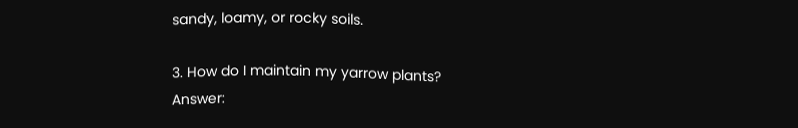sandy, loamy, or rocky soils.

3. How do I maintain my yarrow plants?
Answer: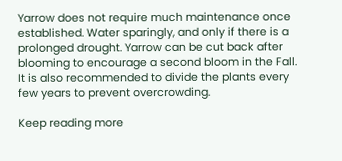Yarrow does not require much maintenance once established. Water sparingly, and only if there is a prolonged drought. Yarrow can be cut back after blooming to encourage a second bloom in the Fall. It is also recommended to divide the plants every few years to prevent overcrowding.

Keep reading more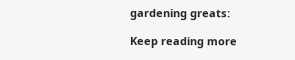gardening greats:

Keep reading more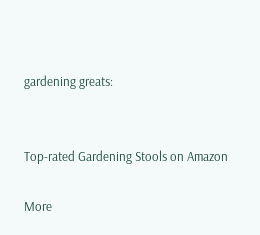gardening greats:


Top-rated Gardening Stools on Amazon

More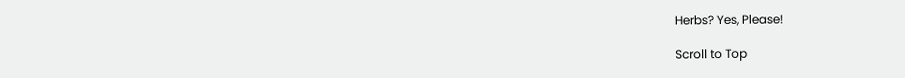Herbs? Yes, Please!

Scroll to Top